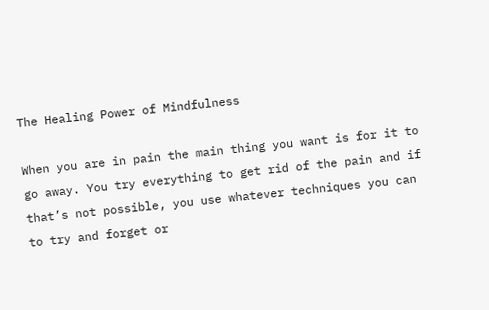The Healing Power of Mindfulness

When you are in pain the main thing you want is for it to go away. You try everything to get rid of the pain and if that’s not possible, you use whatever techniques you can to try and forget or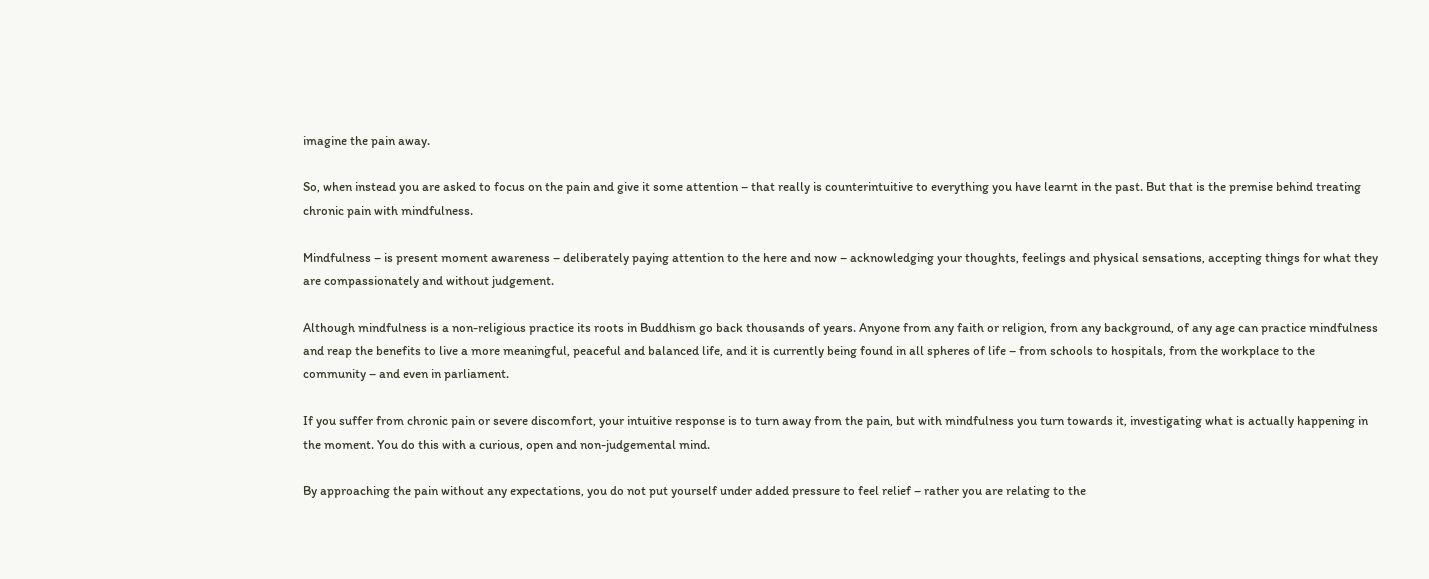imagine the pain away.

So, when instead you are asked to focus on the pain and give it some attention – that really is counterintuitive to everything you have learnt in the past. But that is the premise behind treating chronic pain with mindfulness.

Mindfulness – is present moment awareness – deliberately paying attention to the here and now – acknowledging your thoughts, feelings and physical sensations, accepting things for what they are compassionately and without judgement.

Although mindfulness is a non-religious practice its roots in Buddhism go back thousands of years. Anyone from any faith or religion, from any background, of any age can practice mindfulness and reap the benefits to live a more meaningful, peaceful and balanced life, and it is currently being found in all spheres of life – from schools to hospitals, from the workplace to the community – and even in parliament.

If you suffer from chronic pain or severe discomfort, your intuitive response is to turn away from the pain, but with mindfulness you turn towards it, investigating what is actually happening in the moment. You do this with a curious, open and non-judgemental mind.

By approaching the pain without any expectations, you do not put yourself under added pressure to feel relief – rather you are relating to the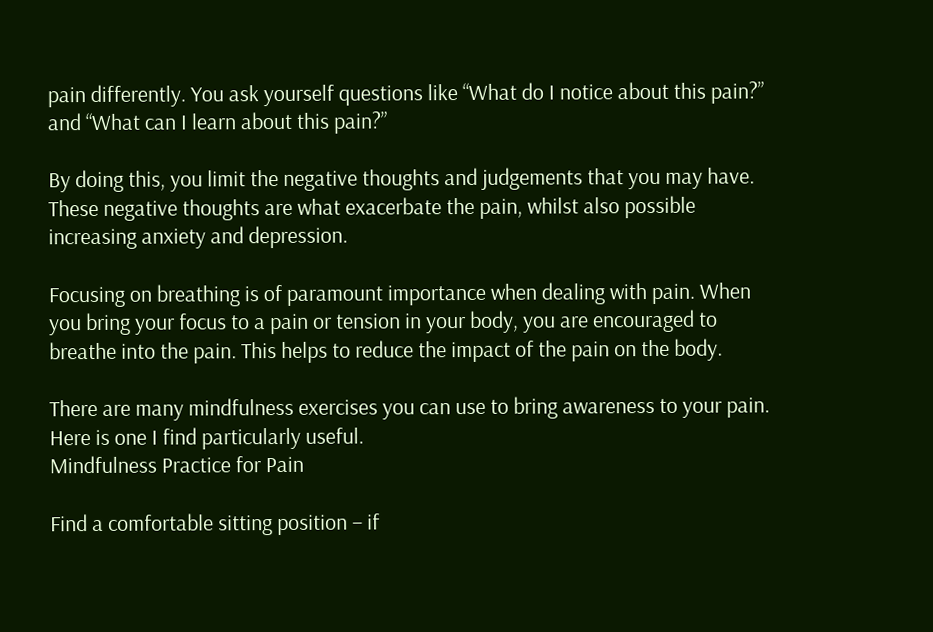pain differently. You ask yourself questions like “What do I notice about this pain?” and “What can I learn about this pain?”

By doing this, you limit the negative thoughts and judgements that you may have. These negative thoughts are what exacerbate the pain, whilst also possible increasing anxiety and depression.

Focusing on breathing is of paramount importance when dealing with pain. When you bring your focus to a pain or tension in your body, you are encouraged to breathe into the pain. This helps to reduce the impact of the pain on the body.

There are many mindfulness exercises you can use to bring awareness to your pain. Here is one I find particularly useful.
Mindfulness Practice for Pain

Find a comfortable sitting position – if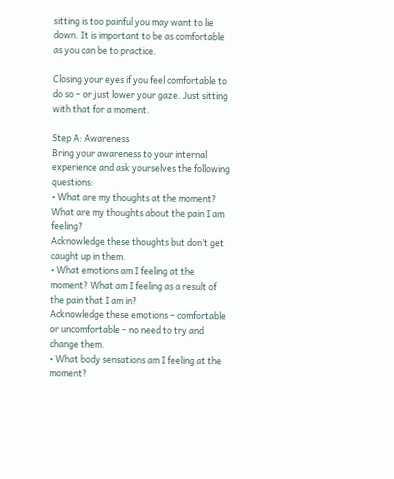sitting is too painful you may want to lie down. It is important to be as comfortable as you can be to practice.

Closing your eyes if you feel comfortable to do so – or just lower your gaze. Just sitting with that for a moment.

Step A: Awareness
Bring your awareness to your internal experience and ask yourselves the following questions:
• What are my thoughts at the moment? What are my thoughts about the pain I am feeling?
Acknowledge these thoughts but don’t get caught up in them.
• What emotions am I feeling at the moment? What am I feeling as a result of the pain that I am in?
Acknowledge these emotions – comfortable or uncomfortable – no need to try and change them.
• What body sensations am I feeling at the moment?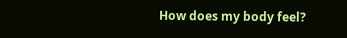How does my body feel?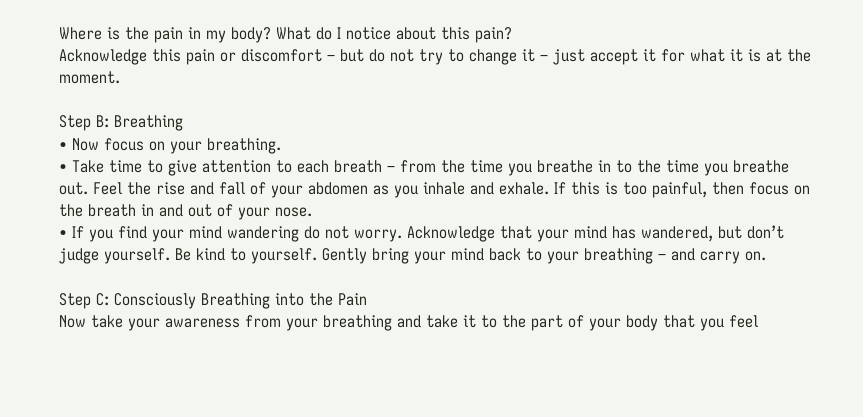Where is the pain in my body? What do I notice about this pain?
Acknowledge this pain or discomfort – but do not try to change it – just accept it for what it is at the moment.

Step B: Breathing
• Now focus on your breathing.
• Take time to give attention to each breath – from the time you breathe in to the time you breathe out. Feel the rise and fall of your abdomen as you inhale and exhale. If this is too painful, then focus on the breath in and out of your nose.
• If you find your mind wandering do not worry. Acknowledge that your mind has wandered, but don’t judge yourself. Be kind to yourself. Gently bring your mind back to your breathing – and carry on.

Step C: Consciously Breathing into the Pain
Now take your awareness from your breathing and take it to the part of your body that you feel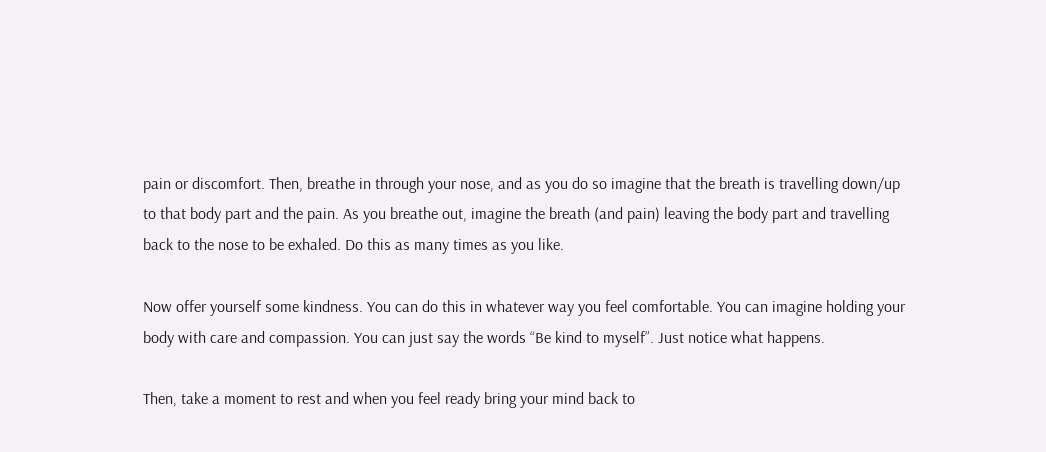pain or discomfort. Then, breathe in through your nose, and as you do so imagine that the breath is travelling down/up to that body part and the pain. As you breathe out, imagine the breath (and pain) leaving the body part and travelling back to the nose to be exhaled. Do this as many times as you like.

Now offer yourself some kindness. You can do this in whatever way you feel comfortable. You can imagine holding your body with care and compassion. You can just say the words “Be kind to myself”. Just notice what happens.

Then, take a moment to rest and when you feel ready bring your mind back to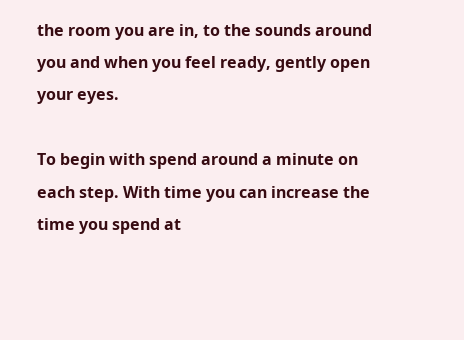the room you are in, to the sounds around you and when you feel ready, gently open your eyes.

To begin with spend around a minute on each step. With time you can increase the time you spend at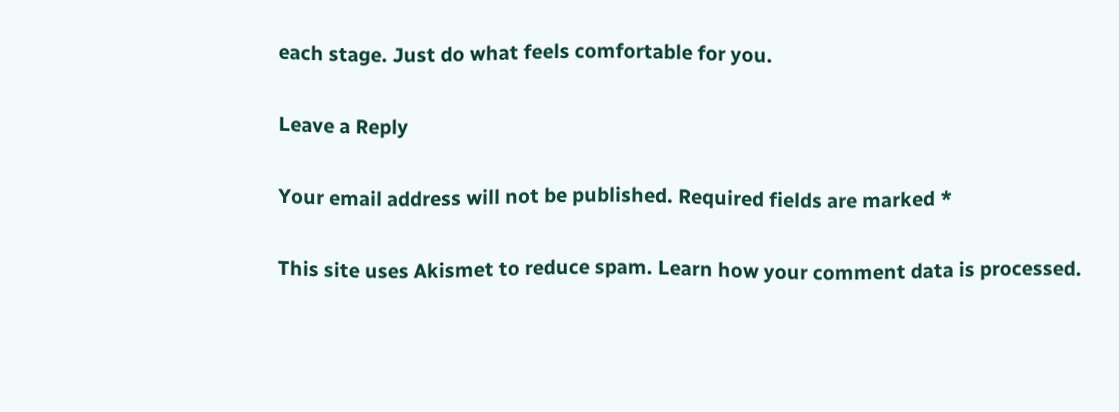each stage. Just do what feels comfortable for you.

Leave a Reply

Your email address will not be published. Required fields are marked *

This site uses Akismet to reduce spam. Learn how your comment data is processed.